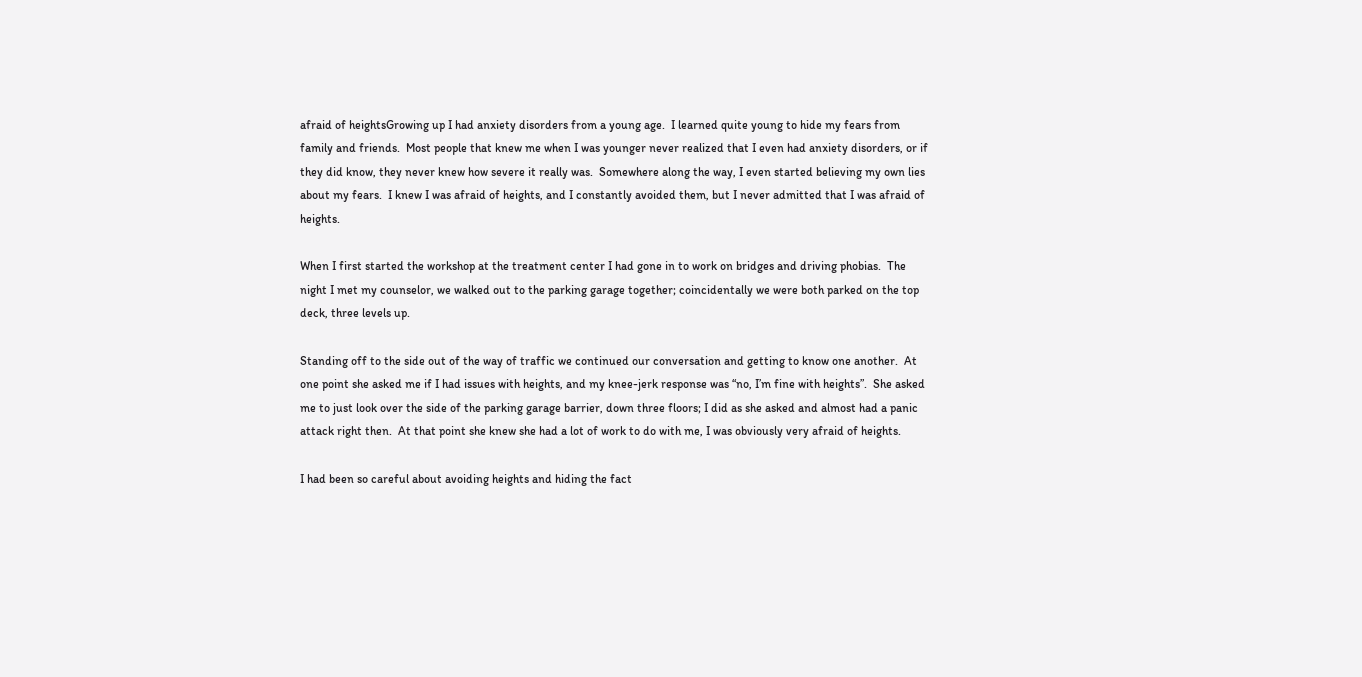afraid of heightsGrowing up I had anxiety disorders from a young age.  I learned quite young to hide my fears from family and friends.  Most people that knew me when I was younger never realized that I even had anxiety disorders, or if they did know, they never knew how severe it really was.  Somewhere along the way, I even started believing my own lies about my fears.  I knew I was afraid of heights, and I constantly avoided them, but I never admitted that I was afraid of heights.

When I first started the workshop at the treatment center I had gone in to work on bridges and driving phobias.  The night I met my counselor, we walked out to the parking garage together; coincidentally we were both parked on the top deck, three levels up.

Standing off to the side out of the way of traffic we continued our conversation and getting to know one another.  At one point she asked me if I had issues with heights, and my knee-jerk response was “no, I’m fine with heights”.  She asked me to just look over the side of the parking garage barrier, down three floors; I did as she asked and almost had a panic attack right then.  At that point she knew she had a lot of work to do with me, I was obviously very afraid of heights.

I had been so careful about avoiding heights and hiding the fact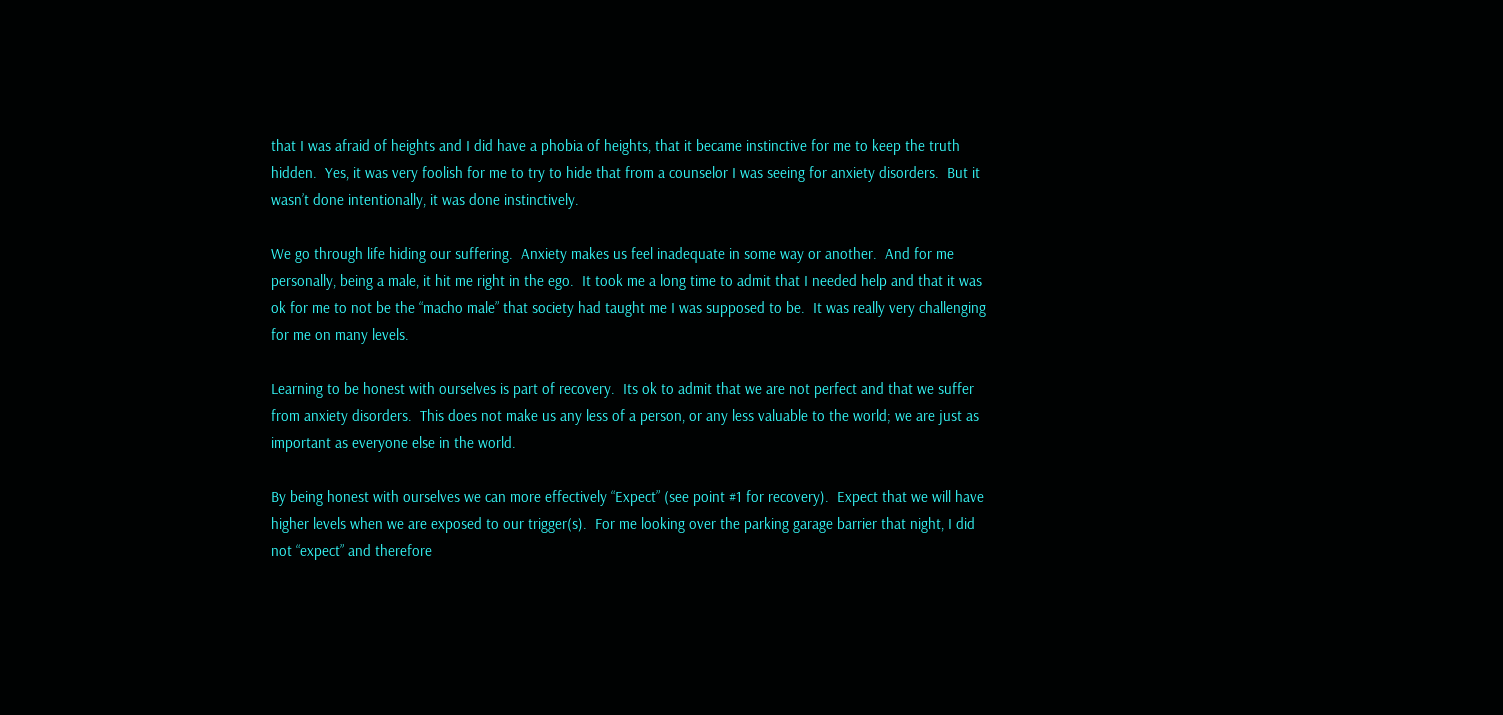that I was afraid of heights and I did have a phobia of heights, that it became instinctive for me to keep the truth hidden.  Yes, it was very foolish for me to try to hide that from a counselor I was seeing for anxiety disorders.  But it wasn’t done intentionally, it was done instinctively.

We go through life hiding our suffering.  Anxiety makes us feel inadequate in some way or another.  And for me personally, being a male, it hit me right in the ego.  It took me a long time to admit that I needed help and that it was ok for me to not be the “macho male” that society had taught me I was supposed to be.  It was really very challenging for me on many levels.

Learning to be honest with ourselves is part of recovery.  Its ok to admit that we are not perfect and that we suffer from anxiety disorders.  This does not make us any less of a person, or any less valuable to the world; we are just as important as everyone else in the world.

By being honest with ourselves we can more effectively “Expect” (see point #1 for recovery).  Expect that we will have higher levels when we are exposed to our trigger(s).  For me looking over the parking garage barrier that night, I did not “expect” and therefore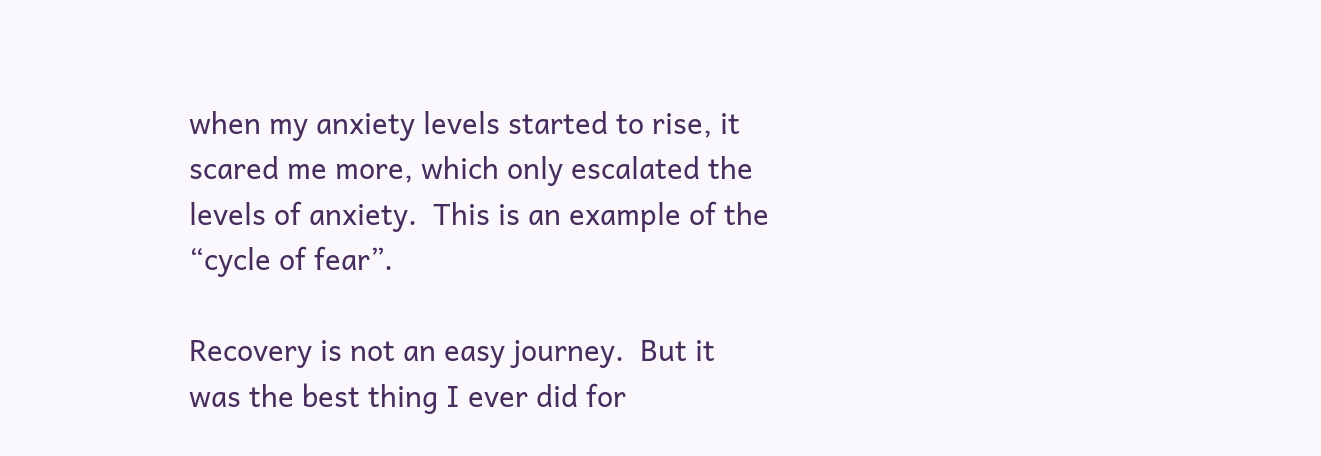when my anxiety levels started to rise, it scared me more, which only escalated the levels of anxiety.  This is an example of the “cycle of fear”.

Recovery is not an easy journey.  But it was the best thing I ever did for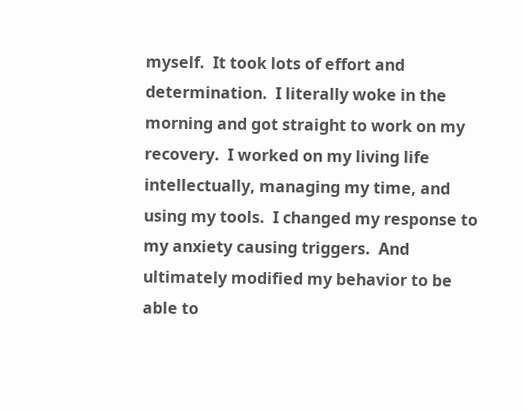myself.  It took lots of effort and determination.  I literally woke in the morning and got straight to work on my recovery.  I worked on my living life intellectually, managing my time, and using my tools.  I changed my response to my anxiety causing triggers.  And ultimately modified my behavior to be able to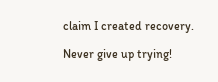claim I created recovery.

Never give up trying!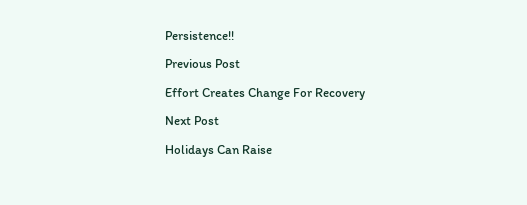Persistence!!

Previous Post

Effort Creates Change For Recovery

Next Post

Holidays Can Raise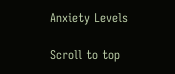Anxiety Levels

Scroll to top